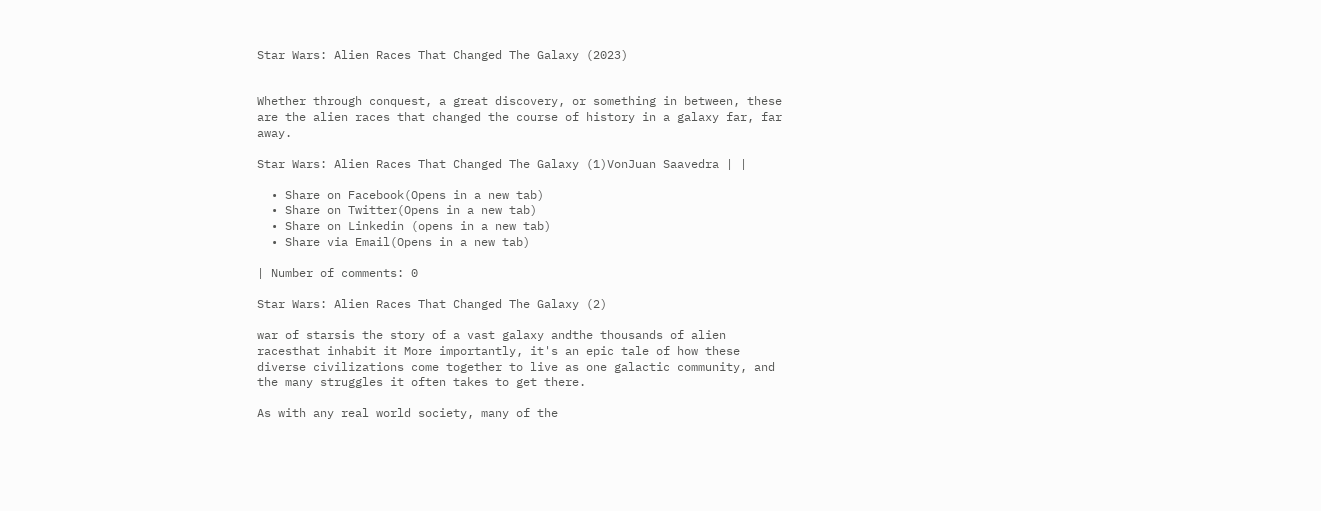Star Wars: Alien Races That Changed The Galaxy (2023)


Whether through conquest, a great discovery, or something in between, these are the alien races that changed the course of history in a galaxy far, far away.

Star Wars: Alien Races That Changed The Galaxy (1)VonJuan Saavedra | |

  • Share on Facebook(Opens in a new tab)
  • Share on Twitter(Opens in a new tab)
  • Share on Linkedin (opens in a new tab)
  • Share via Email(Opens in a new tab)

| Number of comments: 0

Star Wars: Alien Races That Changed The Galaxy (2)

war of starsis the story of a vast galaxy andthe thousands of alien racesthat inhabit it More importantly, it's an epic tale of how these diverse civilizations come together to live as one galactic community, and the many struggles it often takes to get there.

As with any real world society, many of the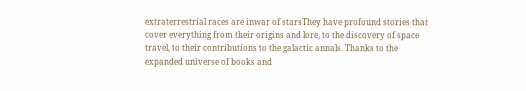extraterrestrial races are inwar of starsThey have profound stories that cover everything from their origins and lore, to the discovery of space travel, to their contributions to the galactic annals. Thanks to the expanded universe of books and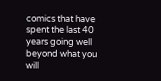comics that have spent the last 40 years going well beyond what you will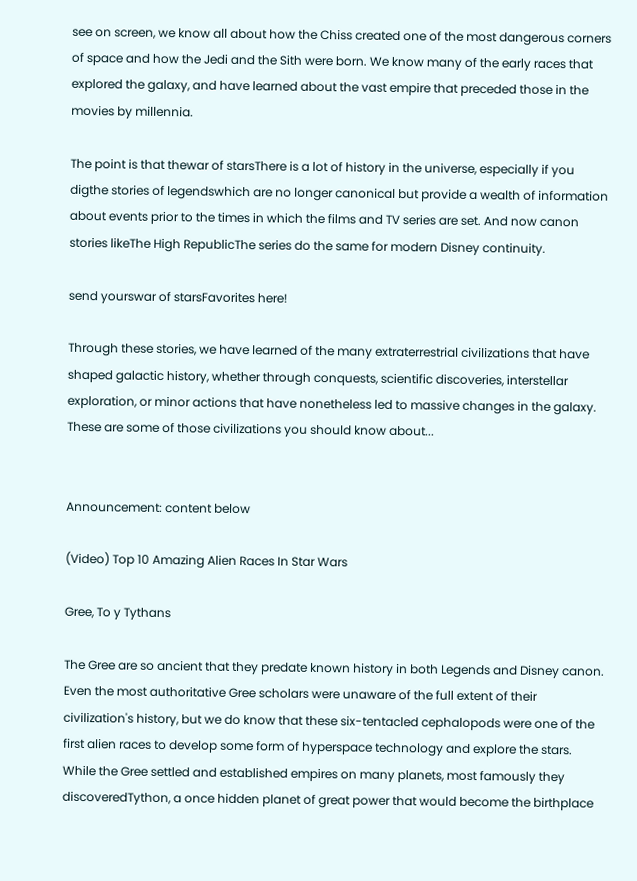see on screen, we know all about how the Chiss created one of the most dangerous corners of space and how the Jedi and the Sith were born. We know many of the early races that explored the galaxy, and have learned about the vast empire that preceded those in the movies by millennia.

The point is that thewar of starsThere is a lot of history in the universe, especially if you digthe stories of legendswhich are no longer canonical but provide a wealth of information about events prior to the times in which the films and TV series are set. And now canon stories likeThe High RepublicThe series do the same for modern Disney continuity.

send yourswar of starsFavorites here!

Through these stories, we have learned of the many extraterrestrial civilizations that have shaped galactic history, whether through conquests, scientific discoveries, interstellar exploration, or minor actions that have nonetheless led to massive changes in the galaxy. These are some of those civilizations you should know about...


Announcement: content below

(Video) Top 10 Amazing Alien Races In Star Wars

Gree, To y Tythans

The Gree are so ancient that they predate known history in both Legends and Disney canon. Even the most authoritative Gree scholars were unaware of the full extent of their civilization's history, but we do know that these six-tentacled cephalopods were one of the first alien races to develop some form of hyperspace technology and explore the stars. While the Gree settled and established empires on many planets, most famously they discoveredTython, a once hidden planet of great power that would become the birthplace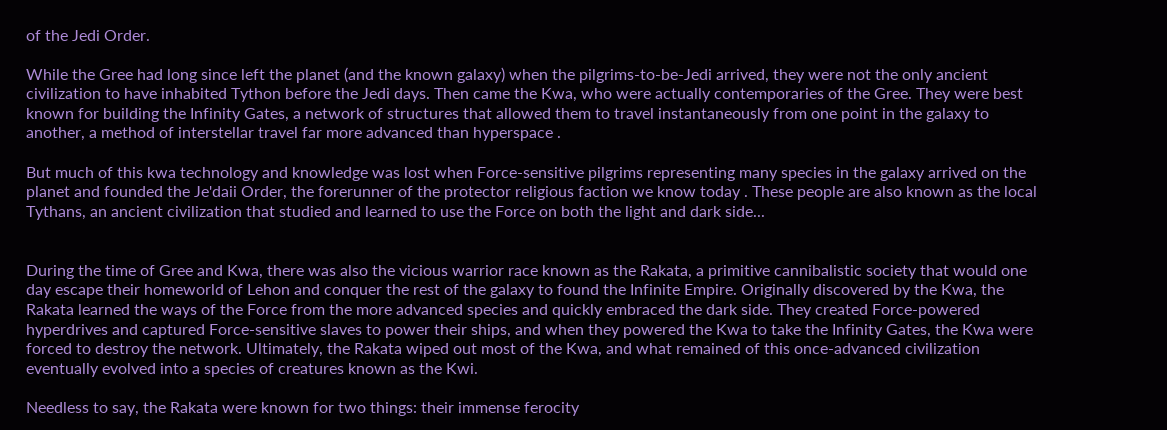of the Jedi Order.

While the Gree had long since left the planet (and the known galaxy) when the pilgrims-to-be-Jedi arrived, they were not the only ancient civilization to have inhabited Tython before the Jedi days. Then came the Kwa, who were actually contemporaries of the Gree. They were best known for building the Infinity Gates, a network of structures that allowed them to travel instantaneously from one point in the galaxy to another, a method of interstellar travel far more advanced than hyperspace .

But much of this kwa technology and knowledge was lost when Force-sensitive pilgrims representing many species in the galaxy arrived on the planet and founded the Je'daii Order, the forerunner of the protector religious faction we know today . These people are also known as the local Tythans, an ancient civilization that studied and learned to use the Force on both the light and dark side...


During the time of Gree and Kwa, there was also the vicious warrior race known as the Rakata, a primitive cannibalistic society that would one day escape their homeworld of Lehon and conquer the rest of the galaxy to found the Infinite Empire. Originally discovered by the Kwa, the Rakata learned the ways of the Force from the more advanced species and quickly embraced the dark side. They created Force-powered hyperdrives and captured Force-sensitive slaves to power their ships, and when they powered the Kwa to take the Infinity Gates, the Kwa were forced to destroy the network. Ultimately, the Rakata wiped out most of the Kwa, and what remained of this once-advanced civilization eventually evolved into a species of creatures known as the Kwi.

Needless to say, the Rakata were known for two things: their immense ferocity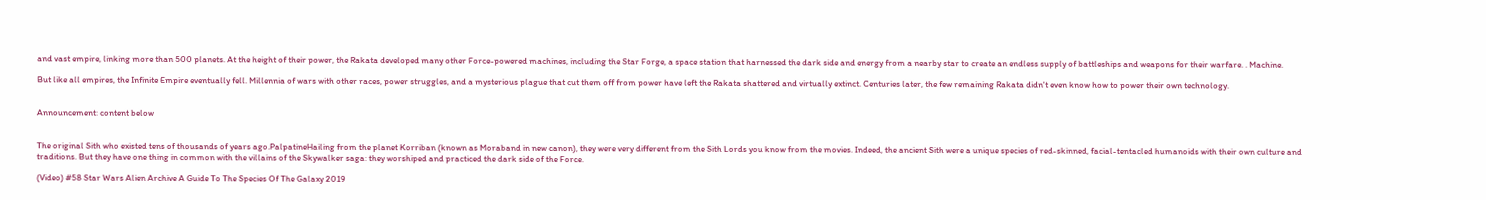and vast empire, linking more than 500 planets. At the height of their power, the Rakata developed many other Force-powered machines, including the Star Forge, a space station that harnessed the dark side and energy from a nearby star to create an endless supply of battleships and weapons for their warfare. . Machine.

But like all empires, the Infinite Empire eventually fell. Millennia of wars with other races, power struggles, and a mysterious plague that cut them off from power have left the Rakata shattered and virtually extinct. Centuries later, the few remaining Rakata didn't even know how to power their own technology.


Announcement: content below


The original Sith who existed tens of thousands of years ago.PalpatineHailing from the planet Korriban (known as Moraband in new canon), they were very different from the Sith Lords you know from the movies. Indeed, the ancient Sith were a unique species of red-skinned, facial-tentacled humanoids with their own culture and traditions. But they have one thing in common with the villains of the Skywalker saga: they worshiped and practiced the dark side of the Force.

(Video) #58 Star Wars Alien Archive A Guide To The Species Of The Galaxy 2019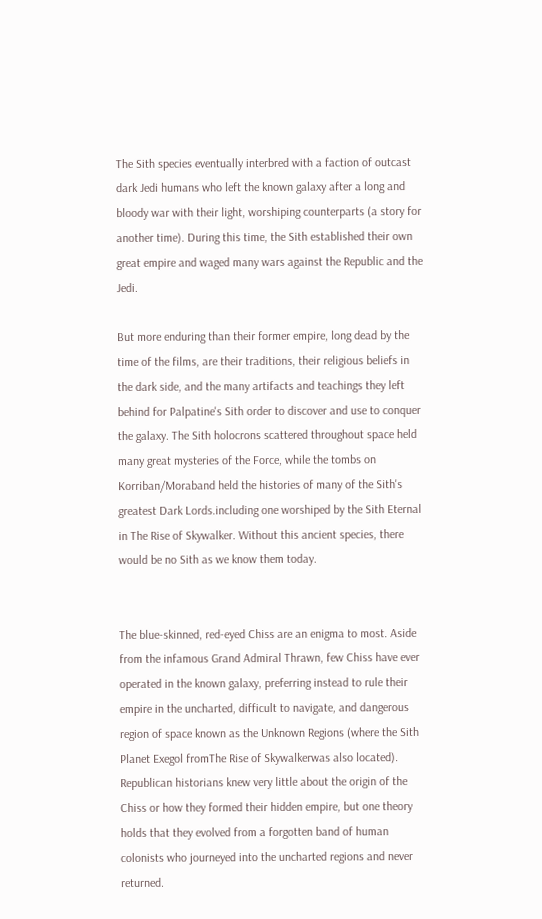The Sith species eventually interbred with a faction of outcast dark Jedi humans who left the known galaxy after a long and bloody war with their light, worshiping counterparts (a story for another time). During this time, the Sith established their own great empire and waged many wars against the Republic and the Jedi.

But more enduring than their former empire, long dead by the time of the films, are their traditions, their religious beliefs in the dark side, and the many artifacts and teachings they left behind for Palpatine's Sith order to discover and use to conquer the galaxy. The Sith holocrons scattered throughout space held many great mysteries of the Force, while the tombs on Korriban/Moraband held the histories of many of the Sith's greatest Dark Lords.including one worshiped by the Sith Eternal in The Rise of Skywalker. Without this ancient species, there would be no Sith as we know them today.


The blue-skinned, red-eyed Chiss are an enigma to most. Aside from the infamous Grand Admiral Thrawn, few Chiss have ever operated in the known galaxy, preferring instead to rule their empire in the uncharted, difficult to navigate, and dangerous region of space known as the Unknown Regions (where the Sith Planet Exegol fromThe Rise of Skywalkerwas also located). Republican historians knew very little about the origin of the Chiss or how they formed their hidden empire, but one theory holds that they evolved from a forgotten band of human colonists who journeyed into the uncharted regions and never returned.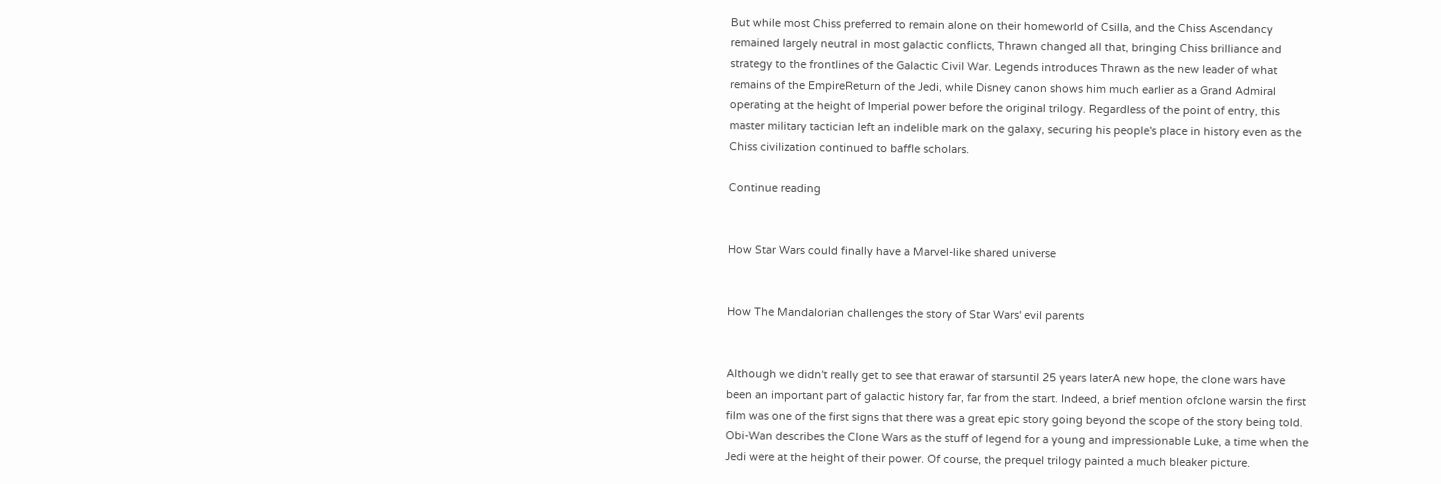But while most Chiss preferred to remain alone on their homeworld of Csilla, and the Chiss Ascendancy remained largely neutral in most galactic conflicts, Thrawn changed all that, bringing Chiss brilliance and strategy to the frontlines of the Galactic Civil War. Legends introduces Thrawn as the new leader of what remains of the EmpireReturn of the Jedi, while Disney canon shows him much earlier as a Grand Admiral operating at the height of Imperial power before the original trilogy. Regardless of the point of entry, this master military tactician left an indelible mark on the galaxy, securing his people's place in history even as the Chiss civilization continued to baffle scholars.

Continue reading


How Star Wars could finally have a Marvel-like shared universe


How The Mandalorian challenges the story of Star Wars' evil parents


Although we didn't really get to see that erawar of starsuntil 25 years laterA new hope, the clone wars have been an important part of galactic history far, far from the start. Indeed, a brief mention ofclone warsin the first film was one of the first signs that there was a great epic story going beyond the scope of the story being told. Obi-Wan describes the Clone Wars as the stuff of legend for a young and impressionable Luke, a time when the Jedi were at the height of their power. Of course, the prequel trilogy painted a much bleaker picture.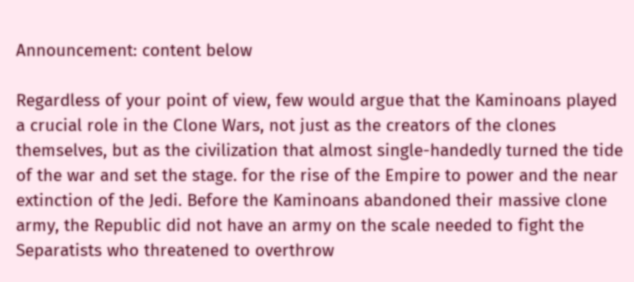Announcement: content below

Regardless of your point of view, few would argue that the Kaminoans played a crucial role in the Clone Wars, not just as the creators of the clones themselves, but as the civilization that almost single-handedly turned the tide of the war and set the stage. for the rise of the Empire to power and the near extinction of the Jedi. Before the Kaminoans abandoned their massive clone army, the Republic did not have an army on the scale needed to fight the Separatists who threatened to overthrow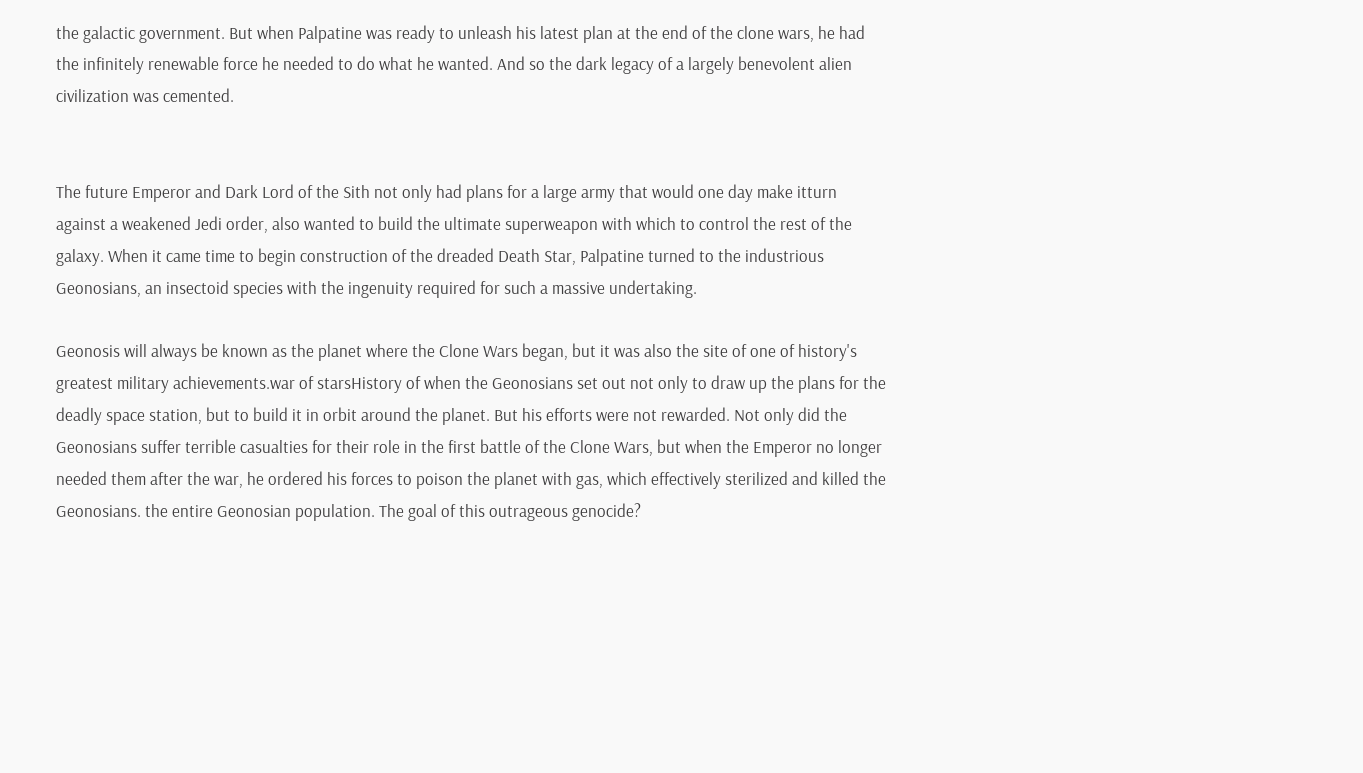the galactic government. But when Palpatine was ready to unleash his latest plan at the end of the clone wars, he had the infinitely renewable force he needed to do what he wanted. And so the dark legacy of a largely benevolent alien civilization was cemented.


The future Emperor and Dark Lord of the Sith not only had plans for a large army that would one day make itturn against a weakened Jedi order, also wanted to build the ultimate superweapon with which to control the rest of the galaxy. When it came time to begin construction of the dreaded Death Star, Palpatine turned to the industrious Geonosians, an insectoid species with the ingenuity required for such a massive undertaking.

Geonosis will always be known as the planet where the Clone Wars began, but it was also the site of one of history's greatest military achievements.war of starsHistory of when the Geonosians set out not only to draw up the plans for the deadly space station, but to build it in orbit around the planet. But his efforts were not rewarded. Not only did the Geonosians suffer terrible casualties for their role in the first battle of the Clone Wars, but when the Emperor no longer needed them after the war, he ordered his forces to poison the planet with gas, which effectively sterilized and killed the Geonosians. the entire Geonosian population. The goal of this outrageous genocide?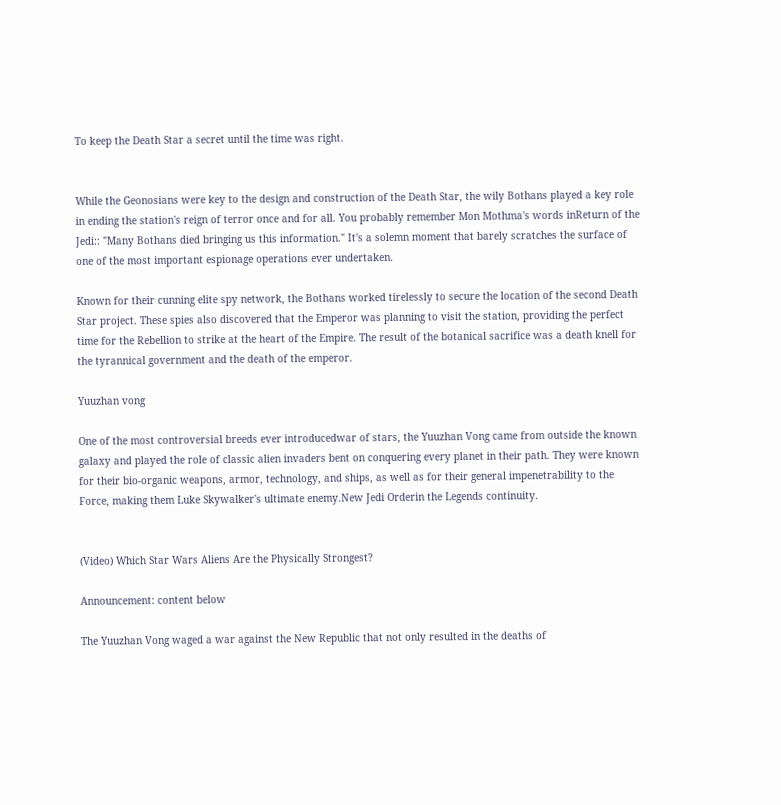To keep the Death Star a secret until the time was right.


While the Geonosians were key to the design and construction of the Death Star, the wily Bothans played a key role in ending the station's reign of terror once and for all. You probably remember Mon Mothma's words inReturn of the Jedi:: "Many Bothans died bringing us this information." It's a solemn moment that barely scratches the surface of one of the most important espionage operations ever undertaken.

Known for their cunning elite spy network, the Bothans worked tirelessly to secure the location of the second Death Star project. These spies also discovered that the Emperor was planning to visit the station, providing the perfect time for the Rebellion to strike at the heart of the Empire. The result of the botanical sacrifice was a death knell for the tyrannical government and the death of the emperor.

Yuuzhan vong

One of the most controversial breeds ever introducedwar of stars, the Yuuzhan Vong came from outside the known galaxy and played the role of classic alien invaders bent on conquering every planet in their path. They were known for their bio-organic weapons, armor, technology, and ships, as well as for their general impenetrability to the Force, making them Luke Skywalker's ultimate enemy.New Jedi Orderin the Legends continuity.


(Video) Which Star Wars Aliens Are the Physically Strongest?

Announcement: content below

The Yuuzhan Vong waged a war against the New Republic that not only resulted in the deaths of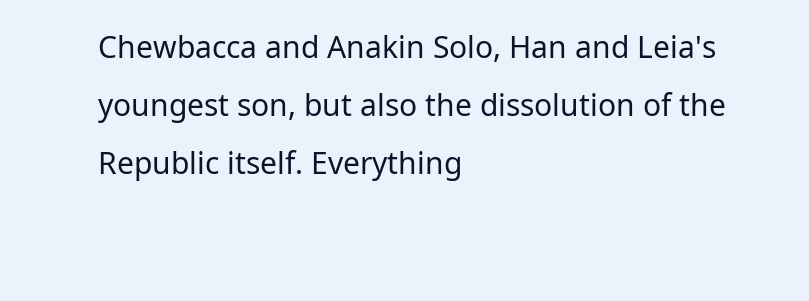Chewbacca and Anakin Solo, Han and Leia's youngest son, but also the dissolution of the Republic itself. Everything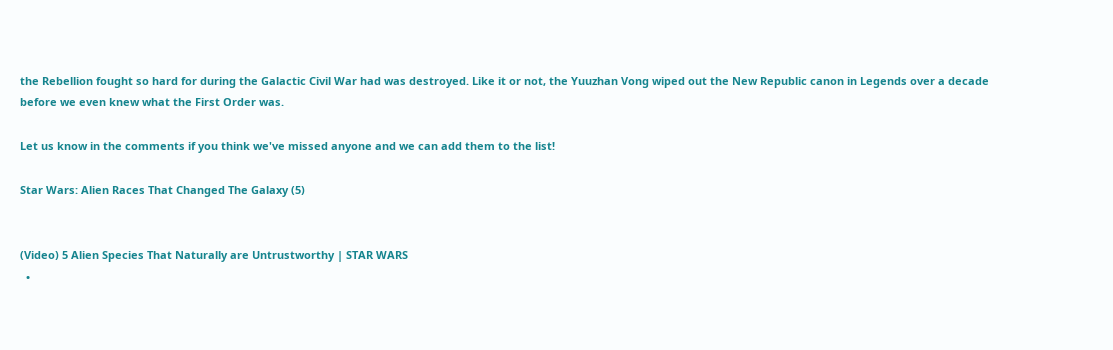the Rebellion fought so hard for during the Galactic Civil War had was destroyed. Like it or not, the Yuuzhan Vong wiped out the New Republic canon in Legends over a decade before we even knew what the First Order was.

Let us know in the comments if you think we've missed anyone and we can add them to the list!

Star Wars: Alien Races That Changed The Galaxy (5)


(Video) 5 Alien Species That Naturally are Untrustworthy | STAR WARS
  •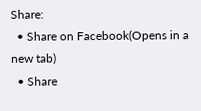Share:
  • Share on Facebook(Opens in a new tab)
  • Share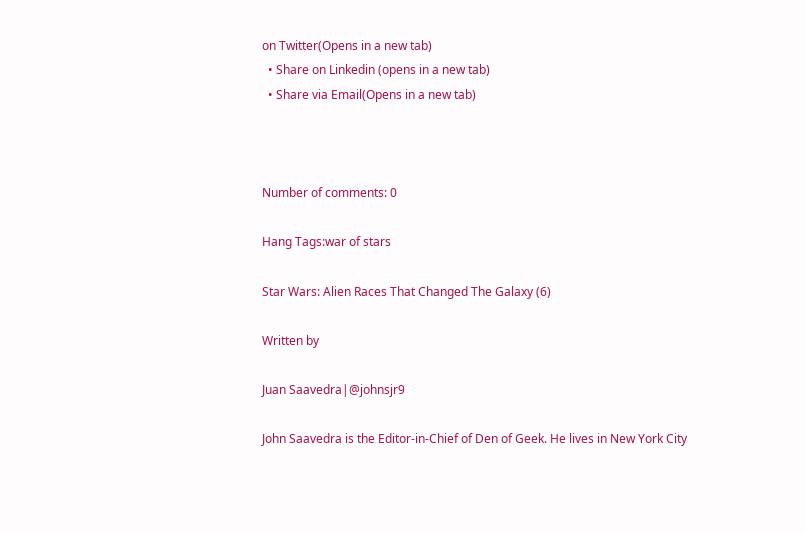on Twitter(Opens in a new tab)
  • Share on Linkedin (opens in a new tab)
  • Share via Email(Opens in a new tab)



Number of comments: 0

Hang Tags:war of stars

Star Wars: Alien Races That Changed The Galaxy (6)

Written by

Juan Saavedra|@johnsjr9

John Saavedra is the Editor-in-Chief of Den of Geek. He lives in New York City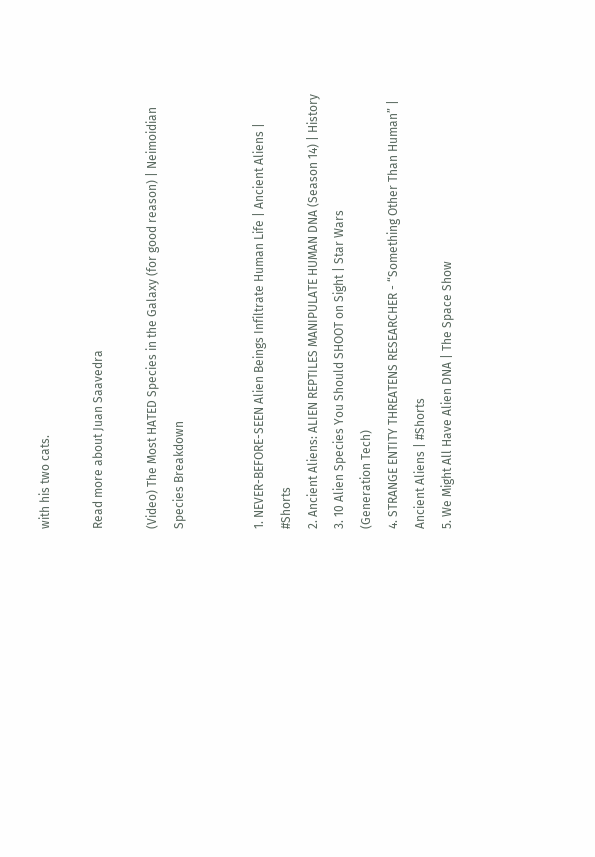with his two cats.

Read more about Juan Saavedra

(Video) The Most HATED Species in the Galaxy (for good reason) | Neimoidian Species Breakdown


1. NEVER-BEFORE-SEEN Alien Beings Infiltrate Human Life | Ancient Aliens | #Shorts
2. Ancient Aliens: ALIEN REPTILES MANIPULATE HUMAN DNA (Season 14) | History
3. 10 Alien Species You Should SHOOT on Sight | Star Wars
(Generation Tech)
4. STRANGE ENTITY THREATENS RESEARCHER - “Something Other Than Human” | Ancient Aliens | #Shorts
5. We Might All Have Alien DNA | The Space Show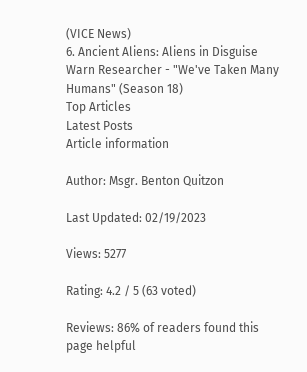(VICE News)
6. Ancient Aliens: Aliens in Disguise Warn Researcher - "We've Taken Many Humans" (Season 18)
Top Articles
Latest Posts
Article information

Author: Msgr. Benton Quitzon

Last Updated: 02/19/2023

Views: 5277

Rating: 4.2 / 5 (63 voted)

Reviews: 86% of readers found this page helpful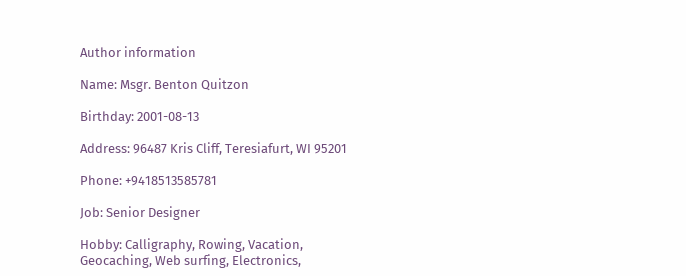Author information

Name: Msgr. Benton Quitzon

Birthday: 2001-08-13

Address: 96487 Kris Cliff, Teresiafurt, WI 95201

Phone: +9418513585781

Job: Senior Designer

Hobby: Calligraphy, Rowing, Vacation, Geocaching, Web surfing, Electronics,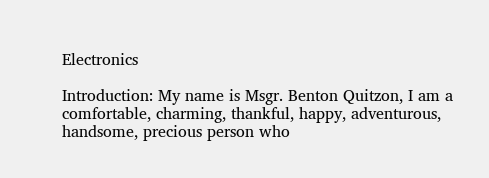Electronics

Introduction: My name is Msgr. Benton Quitzon, I am a comfortable, charming, thankful, happy, adventurous, handsome, precious person who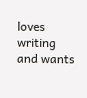loves writing and wants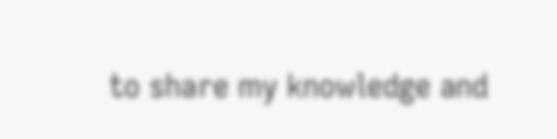to share my knowledge and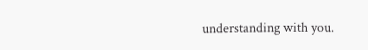understanding with you.